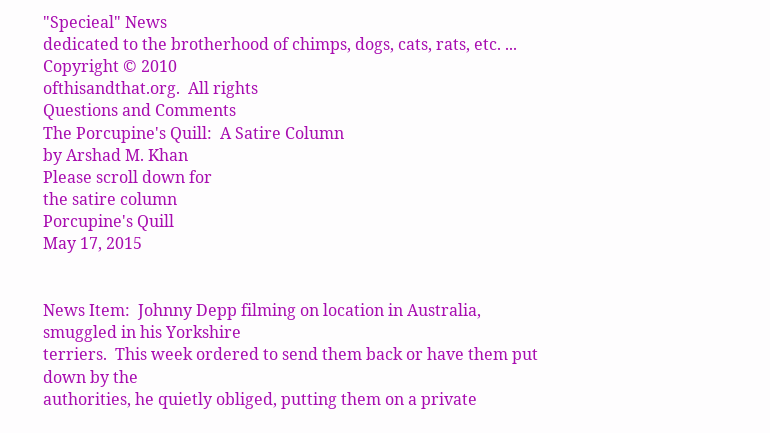"Specieal" News
dedicated to the brotherhood of chimps, dogs, cats, rats, etc. ...
Copyright © 2010
ofthisandthat.org.  All rights
Questions and Comments
The Porcupine's Quill:  A Satire Column
by Arshad M. Khan
Please scroll down for
the satire column
Porcupine's Quill
May 17, 2015


News Item:  Johnny Depp filming on location in Australia, smuggled in his Yorkshire
terriers.  This week ordered to send them back or have them put down by the
authorities, he quietly obliged, putting them on a private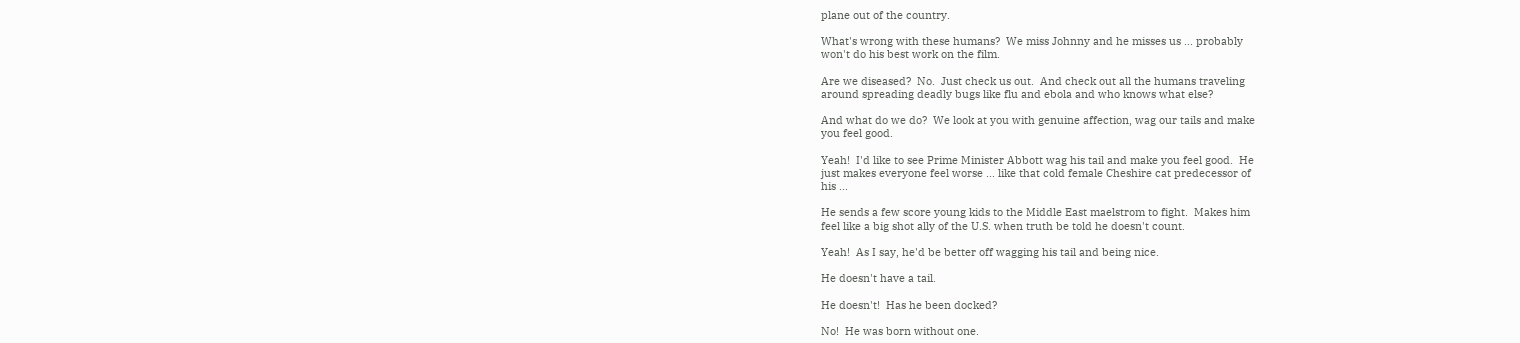plane out of the country.

What's wrong with these humans?  We miss Johnny and he misses us ... probably
won't do his best work on the film.

Are we diseased?  No.  Just check us out.  And check out all the humans traveling
around spreading deadly bugs like flu and ebola and who knows what else?

And what do we do?  We look at you with genuine affection, wag our tails and make
you feel good.

Yeah!  I'd like to see Prime Minister Abbott wag his tail and make you feel good.  He
just makes everyone feel worse ... like that cold female Cheshire cat predecessor of
his ...

He sends a few score young kids to the Middle East maelstrom to fight.  Makes him
feel like a big shot ally of the U.S. when truth be told he doesn't count.

Yeah!  As I say, he'd be better off wagging his tail and being nice.

He doesn't have a tail.

He doesn't!  Has he been docked?

No!  He was born without one.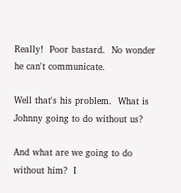Really!  Poor bastard.  No wonder he can't communicate.

Well that's his problem.  What is Johnny going to do without us?

And what are we going to do without him?  I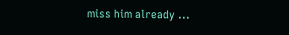miss him already ...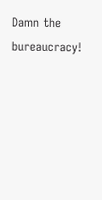Damn the bureaucracy!